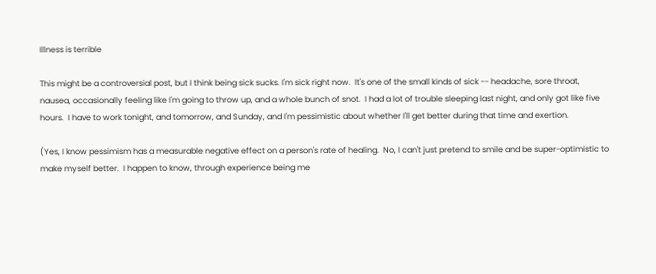Illness is terrible

This might be a controversial post, but I think being sick sucks. I'm sick right now.  It's one of the small kinds of sick -- headache, sore throat, nausea, occasionally feeling like I'm going to throw up, and a whole bunch of snot.  I had a lot of trouble sleeping last night, and only got like five hours.  I have to work tonight, and tomorrow, and Sunday, and I'm pessimistic about whether I'll get better during that time and exertion.

(Yes, I know pessimism has a measurable negative effect on a person's rate of healing.  No, I can't just pretend to smile and be super-optimistic to make myself better.  I happen to know, through experience being me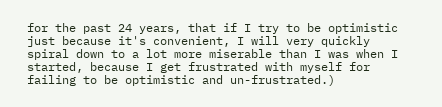for the past 24 years, that if I try to be optimistic just because it's convenient, I will very quickly spiral down to a lot more miserable than I was when I started, because I get frustrated with myself for failing to be optimistic and un-frustrated.)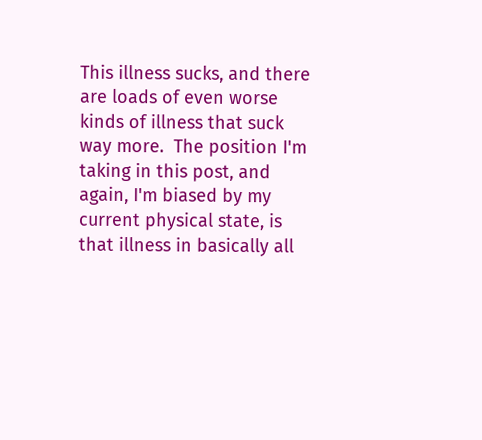This illness sucks, and there are loads of even worse kinds of illness that suck way more.  The position I'm taking in this post, and again, I'm biased by my current physical state, is that illness in basically all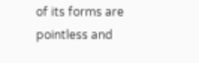of its forms are pointless and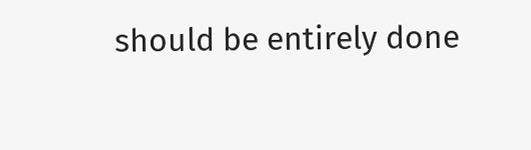should be entirely done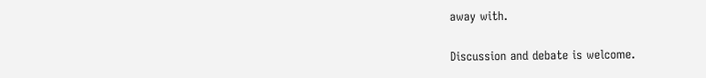away with.

Discussion and debate is welcome.